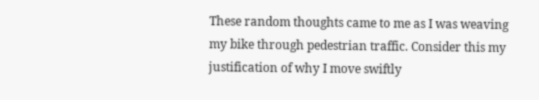These random thoughts came to me as I was weaving my bike through pedestrian traffic. Consider this my justification of why I move swiftly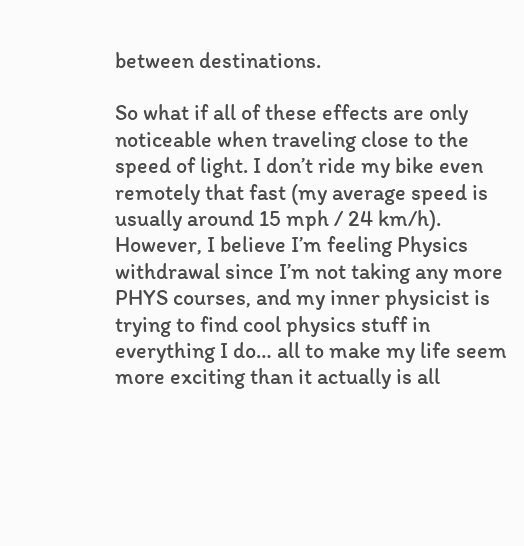between destinations.

So what if all of these effects are only noticeable when traveling close to the speed of light. I don’t ride my bike even remotely that fast (my average speed is usually around 15 mph / 24 km/h). However, I believe I’m feeling Physics withdrawal since I’m not taking any more PHYS courses, and my inner physicist is trying to find cool physics stuff in everything I do… all to make my life seem more exciting than it actually is all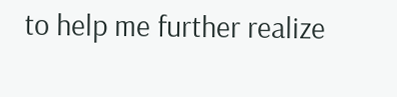to help me further realize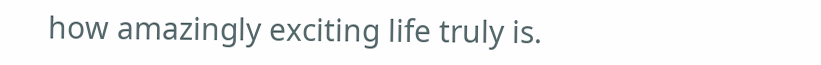how amazingly exciting life truly is.